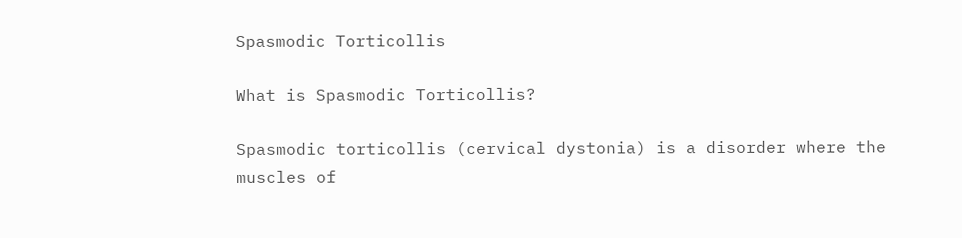Spasmodic Torticollis

What is Spasmodic Torticollis?

Spasmodic torticollis (cervical dystonia) is a disorder where the muscles of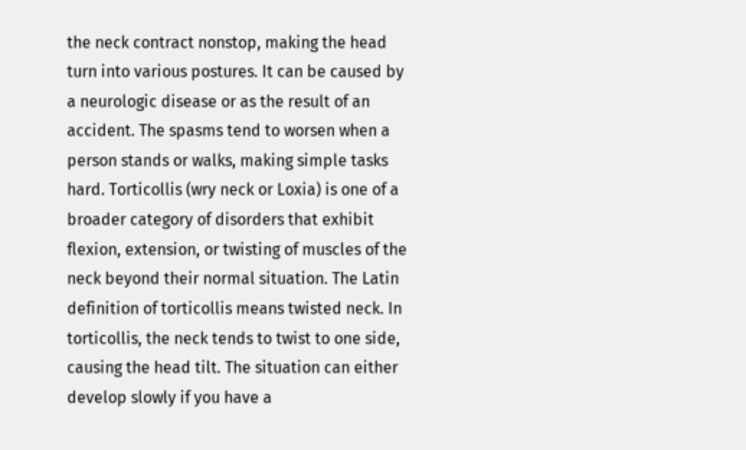the neck contract nonstop, making the head turn into various postures. It can be caused by a neurologic disease or as the result of an accident. The spasms tend to worsen when a person stands or walks, making simple tasks hard. Torticollis (wry neck or Loxia) is one of a broader category of disorders that exhibit flexion, extension, or twisting of muscles of the neck beyond their normal situation. The Latin definition of torticollis means twisted neck. In torticollis, the neck tends to twist to one side, causing the head tilt. The situation can either develop slowly if you have a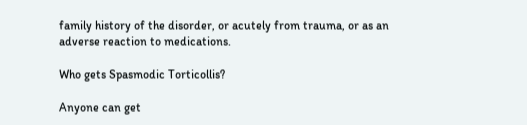family history of the disorder, or acutely from trauma, or as an adverse reaction to medications.

Who gets Spasmodic Torticollis?

Anyone can get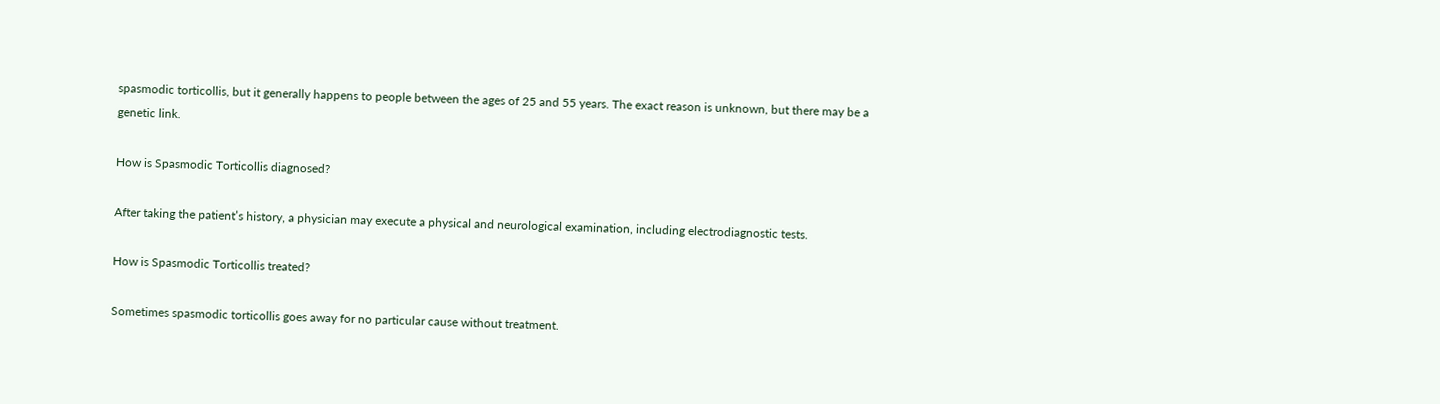spasmodic torticollis, but it generally happens to people between the ages of 25 and 55 years. The exact reason is unknown, but there may be a genetic link.

How is Spasmodic Torticollis diagnosed?

After taking the patient’s history, a physician may execute a physical and neurological examination, including electrodiagnostic tests.

How is Spasmodic Torticollis treated?

Sometimes spasmodic torticollis goes away for no particular cause without treatment.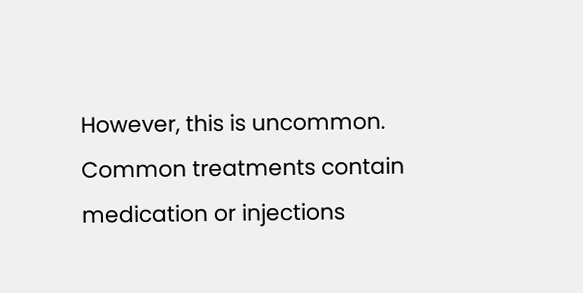However, this is uncommon. Common treatments contain medication or injections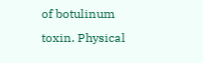of botulinum toxin. Physical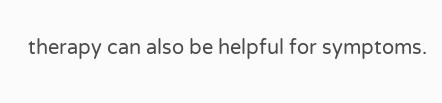therapy can also be helpful for symptoms.